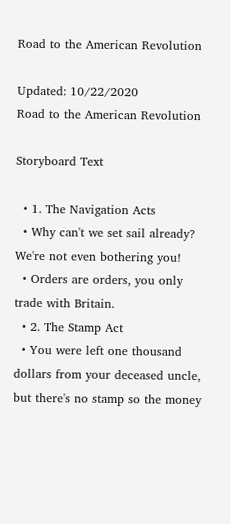Road to the American Revolution

Updated: 10/22/2020
Road to the American Revolution

Storyboard Text

  • 1. The Navigation Acts
  • Why can't we set sail already? We're not even bothering you!
  • Orders are orders, you only trade with Britain.
  • 2. The Stamp Act
  • You were left one thousand dollars from your deceased uncle, but there's no stamp so the money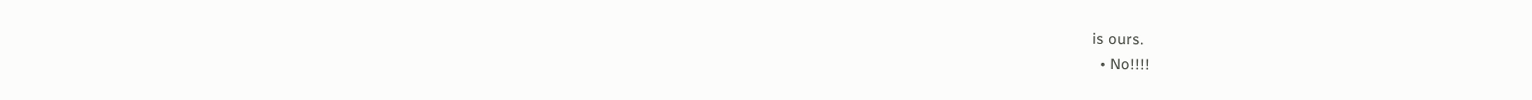is ours.
  • No!!!!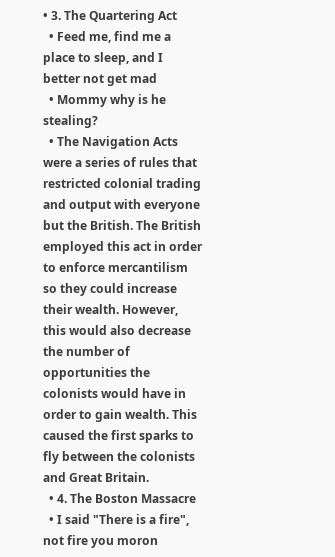• 3. The Quartering Act
  • Feed me, find me a place to sleep, and I better not get mad
  • Mommy why is he stealing?
  • The Navigation Acts were a series of rules that restricted colonial trading and output with everyone but the British. The British employed this act in order to enforce mercantilism so they could increase their wealth. However, this would also decrease the number of opportunities the colonists would have in order to gain wealth. This caused the first sparks to fly between the colonists and Great Britain.
  • 4. The Boston Massacre
  • I said "There is a fire", not fire you moron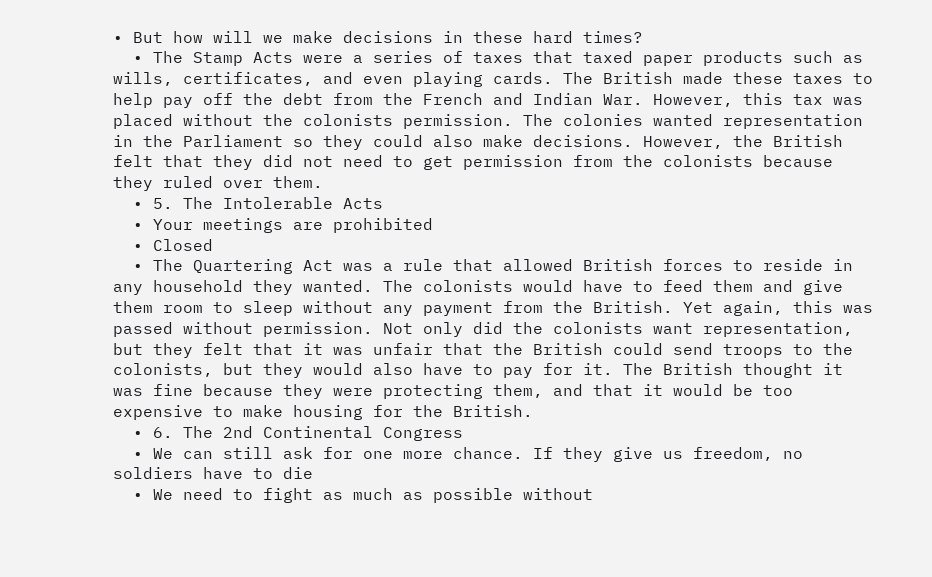• But how will we make decisions in these hard times?
  • The Stamp Acts were a series of taxes that taxed paper products such as wills, certificates, and even playing cards. The British made these taxes to help pay off the debt from the French and Indian War. However, this tax was placed without the colonists permission. The colonies wanted representation in the Parliament so they could also make decisions. However, the British felt that they did not need to get permission from the colonists because they ruled over them.
  • 5. The Intolerable Acts
  • Your meetings are prohibited
  • Closed
  • The Quartering Act was a rule that allowed British forces to reside in any household they wanted. The colonists would have to feed them and give them room to sleep without any payment from the British. Yet again, this was passed without permission. Not only did the colonists want representation, but they felt that it was unfair that the British could send troops to the colonists, but they would also have to pay for it. The British thought it was fine because they were protecting them, and that it would be too expensive to make housing for the British.
  • 6. The 2nd Continental Congress
  • We can still ask for one more chance. If they give us freedom, no soldiers have to die
  • We need to fight as much as possible without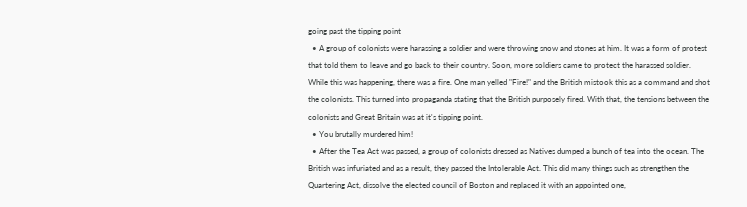going past the tipping point
  • A group of colonists were harassing a soldier and were throwing snow and stones at him. It was a form of protest that told them to leave and go back to their country. Soon, more soldiers came to protect the harassed soldier. While this was happening, there was a fire. One man yelled "Fire!" and the British mistook this as a command and shot the colonists. This turned into propaganda stating that the British purposely fired. With that, the tensions between the colonists and Great Britain was at it's tipping point.
  • You brutally murdered him!
  • After the Tea Act was passed, a group of colonists dressed as Natives dumped a bunch of tea into the ocean. The British was infuriated and as a result, they passed the Intolerable Act. This did many things such as strengthen the Quartering Act, dissolve the elected council of Boston and replaced it with an appointed one,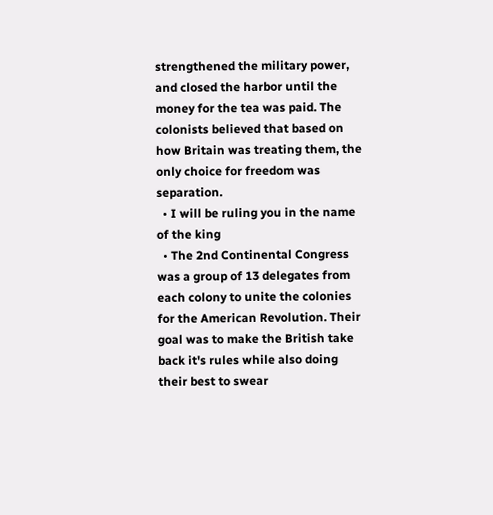strengthened the military power, and closed the harbor until the money for the tea was paid. The colonists believed that based on how Britain was treating them, the only choice for freedom was separation.
  • I will be ruling you in the name of the king
  • The 2nd Continental Congress was a group of 13 delegates from each colony to unite the colonies for the American Revolution. Their goal was to make the British take back it's rules while also doing their best to swear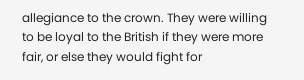allegiance to the crown. They were willing to be loyal to the British if they were more fair, or else they would fight for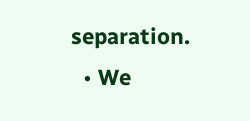separation.
  • We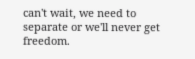can't wait, we need to separate or we'll never get freedom.